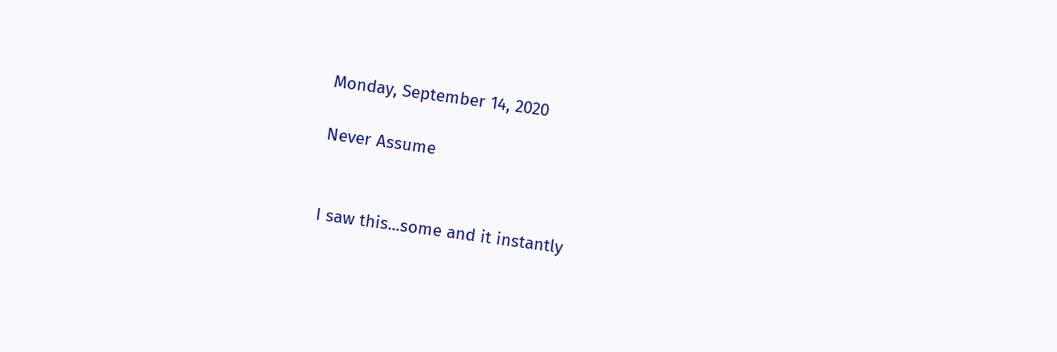Monday, September 14, 2020

Never Assume


I saw this...some and it instantly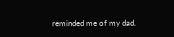reminded me of my dad.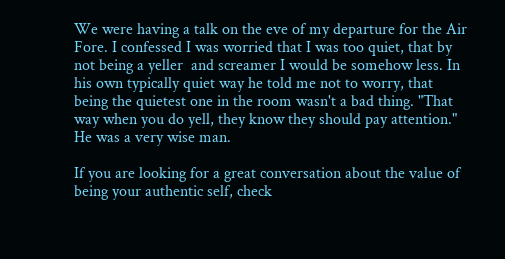We were having a talk on the eve of my departure for the Air Fore. I confessed I was worried that I was too quiet, that by not being a yeller  and screamer I would be somehow less. In his own typically quiet way he told me not to worry, that being the quietest one in the room wasn't a bad thing. "That way when you do yell, they know they should pay attention."
He was a very wise man.

If you are looking for a great conversation about the value of being your authentic self, check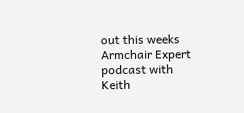out this weeks Armchair Expert podcast with Keith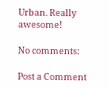Urban. Really awesome!

No comments:

Post a Comment